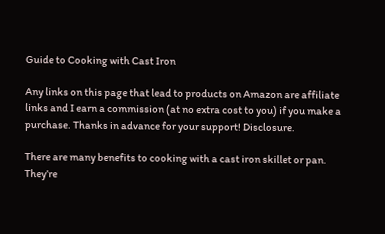Guide to Cooking with Cast Iron

Any links on this page that lead to products on Amazon are affiliate links and I earn a commission (at no extra cost to you) if you make a purchase. Thanks in advance for your support! Disclosure.

There are many benefits to cooking with a cast iron skillet or pan. They’re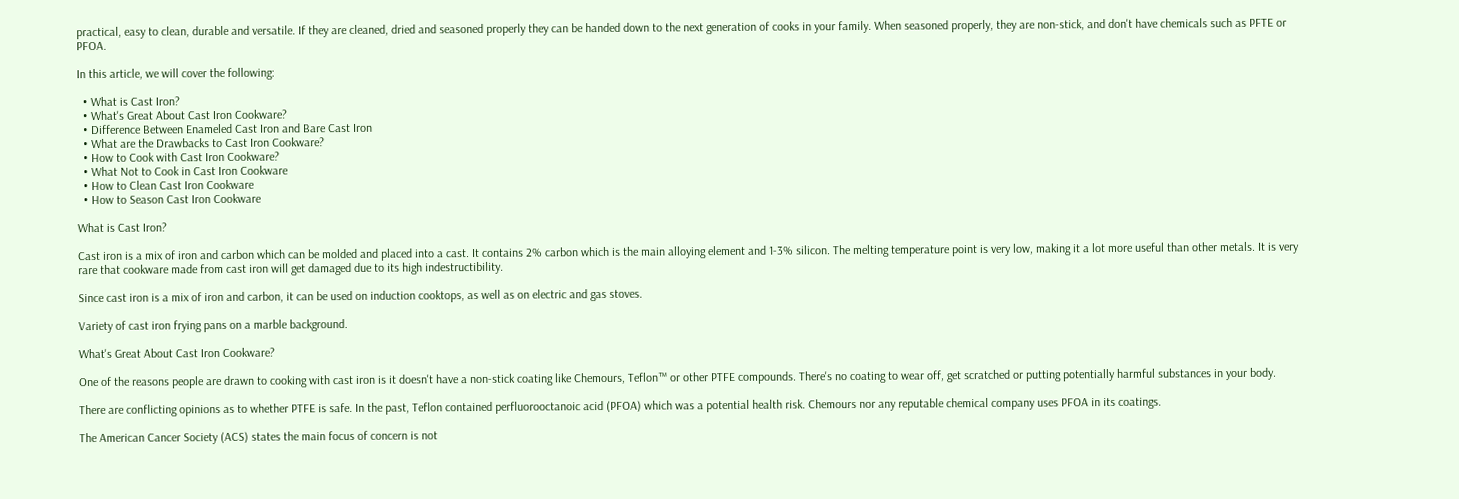practical, easy to clean, durable and versatile. If they are cleaned, dried and seasoned properly they can be handed down to the next generation of cooks in your family. When seasoned properly, they are non-stick, and don't have chemicals such as PFTE or PFOA.

In this article, we will cover the following:

  • What is Cast Iron?
  • What's Great About Cast Iron Cookware?
  • Difference Between Enameled Cast Iron and Bare Cast Iron
  • What are the Drawbacks to Cast Iron Cookware?
  • How to Cook with Cast Iron Cookware?
  • What Not to Cook in Cast Iron Cookware
  • How to Clean Cast Iron Cookware
  • How to Season Cast Iron Cookware

What is Cast Iron?

Cast iron is a mix of iron and carbon which can be molded and placed into a cast. It contains 2% carbon which is the main alloying element and 1-3% silicon. The melting temperature point is very low, making it a lot more useful than other metals. It is very rare that cookware made from cast iron will get damaged due to its high indestructibility.

Since cast iron is a mix of iron and carbon, it can be used on induction cooktops, as well as on electric and gas stoves.

Variety of cast iron frying pans on a marble background.

What's Great About Cast Iron Cookware?

One of the reasons people are drawn to cooking with cast iron is it doesn't have a non-stick coating like Chemours, Teflon™ or other PTFE compounds. There's no coating to wear off, get scratched or putting potentially harmful substances in your body.

There are conflicting opinions as to whether PTFE is safe. In the past, Teflon contained perfluorooctanoic acid (PFOA) which was a potential health risk. Chemours nor any reputable chemical company uses PFOA in its coatings.

The American Cancer Society (ACS) states the main focus of concern is not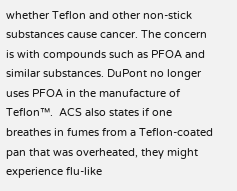whether Teflon and other non-stick substances cause cancer. The concern is with compounds such as PFOA and similar substances. DuPont no longer uses PFOA in the manufacture of Teflon™.  ACS also states if one breathes in fumes from a Teflon-coated pan that was overheated, they might experience flu-like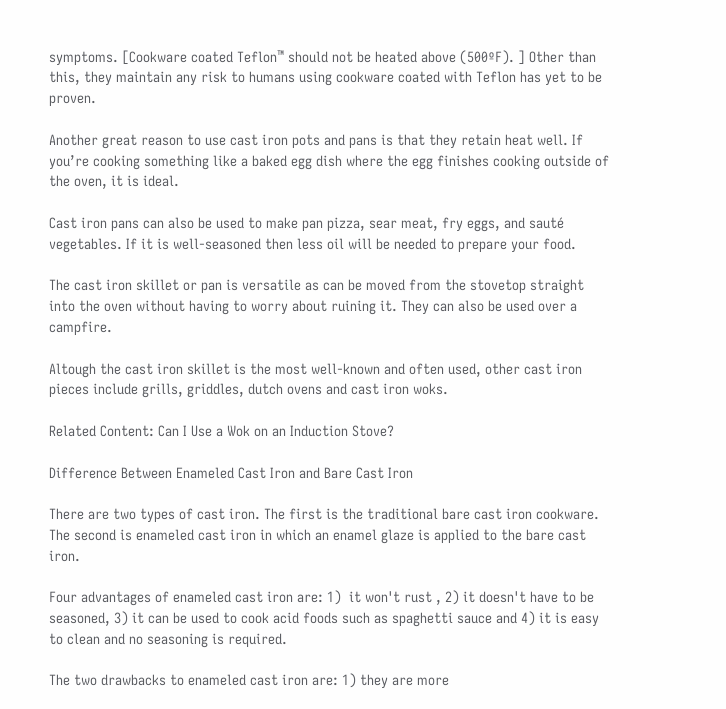symptoms. [Cookware coated Teflon™ should not be heated above (500ºF). ] Other than this, they maintain any risk to humans using cookware coated with Teflon has yet to be proven.

Another great reason to use cast iron pots and pans is that they retain heat well. If you’re cooking something like a baked egg dish where the egg finishes cooking outside of the oven, it is ideal.

Cast iron pans can also be used to make pan pizza, sear meat, fry eggs, and sauté vegetables. If it is well-seasoned then less oil will be needed to prepare your food.

The cast iron skillet or pan is versatile as can be moved from the stovetop straight into the oven without having to worry about ruining it. They can also be used over a campfire.

Altough the cast iron skillet is the most well-known and often used, other cast iron pieces include grills, griddles, dutch ovens and cast iron woks.

Related Content: Can I Use a Wok on an Induction Stove?

Difference Between Enameled Cast Iron and Bare Cast Iron

There are two types of cast iron. The first is the traditional bare cast iron cookware. The second is enameled cast iron in which an enamel glaze is applied to the bare cast iron.

Four advantages of enameled cast iron are: 1)  it won't rust , 2) it doesn't have to be seasoned, 3) it can be used to cook acid foods such as spaghetti sauce and 4) it is easy to clean and no seasoning is required.

The two drawbacks to enameled cast iron are: 1) they are more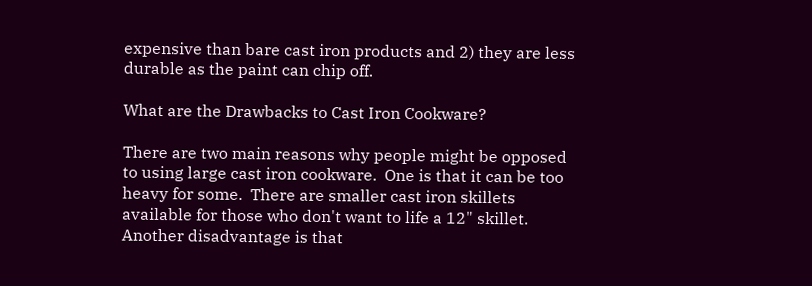expensive than bare cast iron products and 2) they are less durable as the paint can chip off.

What are the Drawbacks to Cast Iron Cookware?

There are two main reasons why people might be opposed to using large cast iron cookware.  One is that it can be too heavy for some.  There are smaller cast iron skillets available for those who don't want to life a 12" skillet. Another disadvantage is that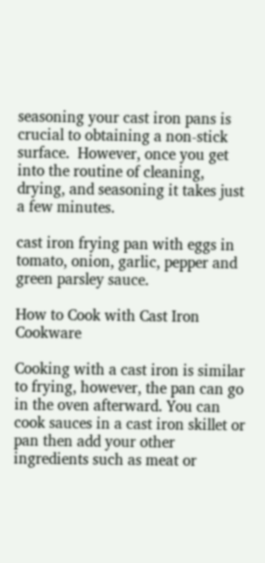seasoning your cast iron pans is crucial to obtaining a non-stick surface.  However, once you get into the routine of cleaning, drying, and seasoning it takes just a few minutes.

cast iron frying pan with eggs in tomato, onion, garlic, pepper and green parsley sauce.

How to Cook with Cast Iron Cookware

Cooking with a cast iron is similar to frying, however, the pan can go in the oven afterward. You can cook sauces in a cast iron skillet or pan then add your other ingredients such as meat or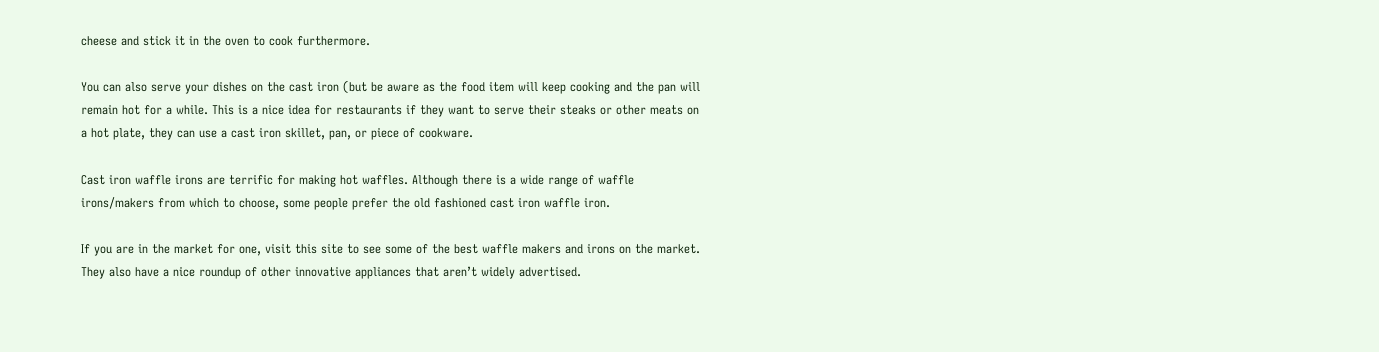cheese and stick it in the oven to cook furthermore.

You can also serve your dishes on the cast iron (but be aware as the food item will keep cooking and the pan will remain hot for a while. This is a nice idea for restaurants if they want to serve their steaks or other meats on a hot plate, they can use a cast iron skillet, pan, or piece of cookware.

Cast iron waffle irons are terrific for making hot waffles. Although there is a wide range of waffle irons/makers from which to choose, some people prefer the old fashioned cast iron waffle iron.

If you are in the market for one, visit this site to see some of the best waffle makers and irons on the market. They also have a nice roundup of other innovative appliances that aren’t widely advertised.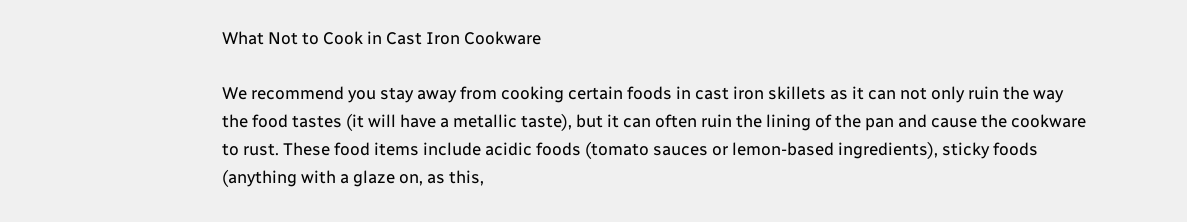What Not to Cook in Cast Iron Cookware

We recommend you stay away from cooking certain foods in cast iron skillets as it can not only ruin the way the food tastes (it will have a metallic taste), but it can often ruin the lining of the pan and cause the cookware to rust. These food items include acidic foods (tomato sauces or lemon-based ingredients), sticky foods (anything with a glaze on, as this,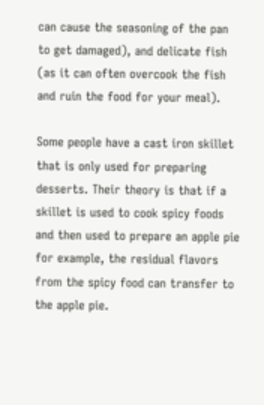can cause the seasoning of the pan to get damaged), and delicate fish (as it can often overcook the fish and ruin the food for your meal).

Some people have a cast iron skillet that is only used for preparing desserts. Their theory is that if a skillet is used to cook spicy foods and then used to prepare an apple pie for example, the residual flavors from the spicy food can transfer to the apple pie.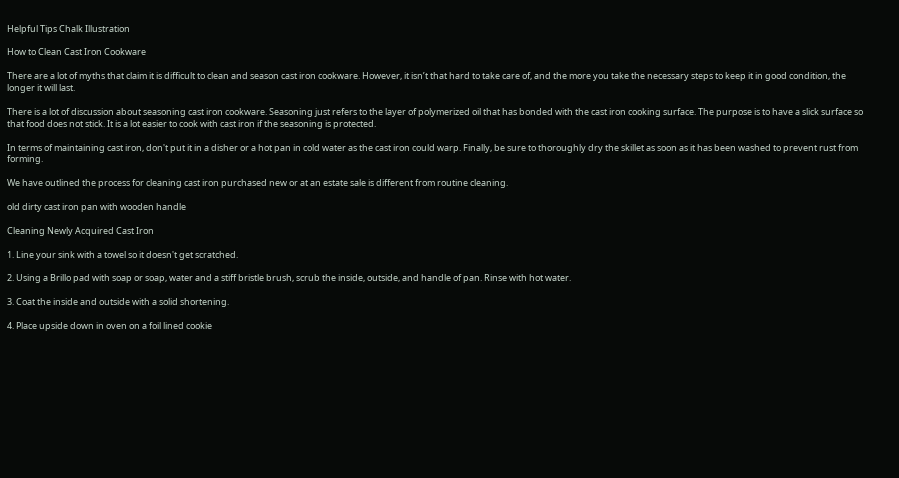Helpful Tips Chalk Illustration

How to Clean Cast Iron Cookware

There are a lot of myths that claim it is difficult to clean and season cast iron cookware. However, it isn’t that hard to take care of, and the more you take the necessary steps to keep it in good condition, the longer it will last.

There is a lot of discussion about seasoning cast iron cookware. Seasoning just refers to the layer of polymerized oil that has bonded with the cast iron cooking surface. The purpose is to have a slick surface so that food does not stick. It is a lot easier to cook with cast iron if the seasoning is protected.

In terms of maintaining cast iron, don't put it in a disher or a hot pan in cold water as the cast iron could warp. Finally, be sure to thoroughly dry the skillet as soon as it has been washed to prevent rust from forming.

We have outlined the process for cleaning cast iron purchased new or at an estate sale is different from routine cleaning.

old dirty cast iron pan with wooden handle

Cleaning Newly Acquired Cast Iron

1. Line your sink with a towel so it doesn't get scratched.

2. Using a Brillo pad with soap or soap, water and a stiff bristle brush, scrub the inside, outside, and handle of pan. Rinse with hot water.

3. Coat the inside and outside with a solid shortening.

4. Place upside down in oven on a foil lined cookie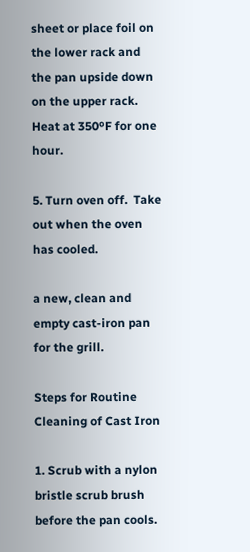sheet or place foil on the lower rack and the pan upside down on the upper rack. Heat at 350ºF for one hour.

5. Turn oven off.  Take out when the oven has cooled.

a new, clean and empty cast-iron pan for the grill.

Steps for Routine Cleaning of Cast Iron

1. Scrub with a nylon bristle scrub brush before the pan cools.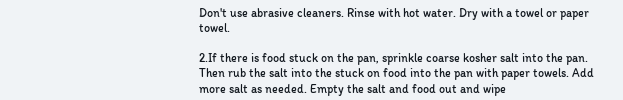Don't use abrasive cleaners. Rinse with hot water. Dry with a towel or paper towel.

2.If there is food stuck on the pan, sprinkle coarse kosher salt into the pan. Then rub the salt into the stuck on food into the pan with paper towels. Add more salt as needed. Empty the salt and food out and wipe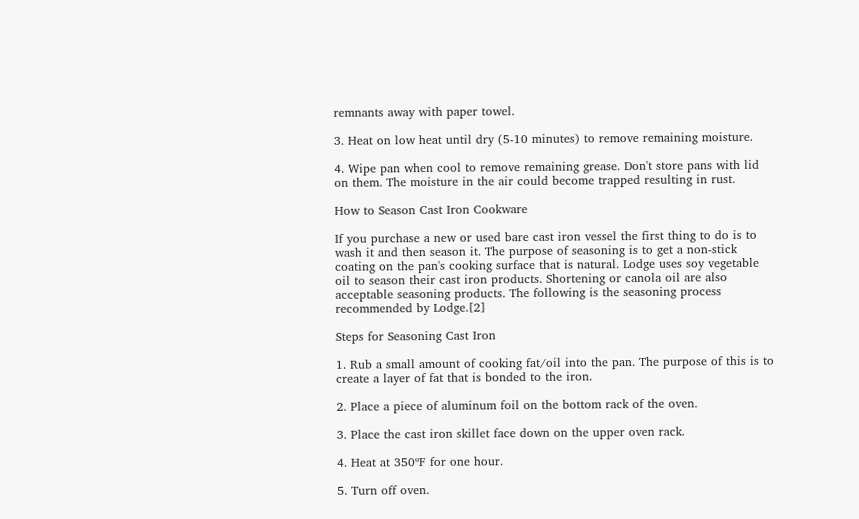remnants away with paper towel.

3. Heat on low heat until dry (5-10 minutes) to remove remaining moisture.

4. Wipe pan when cool to remove remaining grease. Don't store pans with lid on them. The moisture in the air could become trapped resulting in rust.

How to Season Cast Iron Cookware

If you purchase a new or used bare cast iron vessel the first thing to do is to wash it and then season it. The purpose of seasoning is to get a non-stick coating on the pan's cooking surface that is natural. Lodge uses soy vegetable oil to season their cast iron products. Shortening or canola oil are also acceptable seasoning products. The following is the seasoning process recommended by Lodge.[2]

Steps for Seasoning Cast Iron

1. Rub a small amount of cooking fat/oil into the pan. The purpose of this is to create a layer of fat that is bonded to the iron.

2. Place a piece of aluminum foil on the bottom rack of the oven.

3. Place the cast iron skillet face down on the upper oven rack.

4. Heat at 350ºF for one hour.

5. Turn off oven.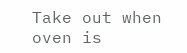Take out when oven is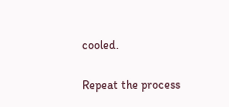cooled.

Repeat the process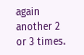again another 2 or 3 times.